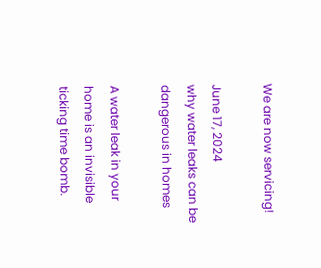We are now servicing!

June 17, 2024
why water leaks can be dangerous in homes

A water leak in your home is an invisible ticking time bomb.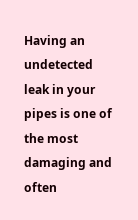Having an undetected leak in your pipes is one of the most damaging and often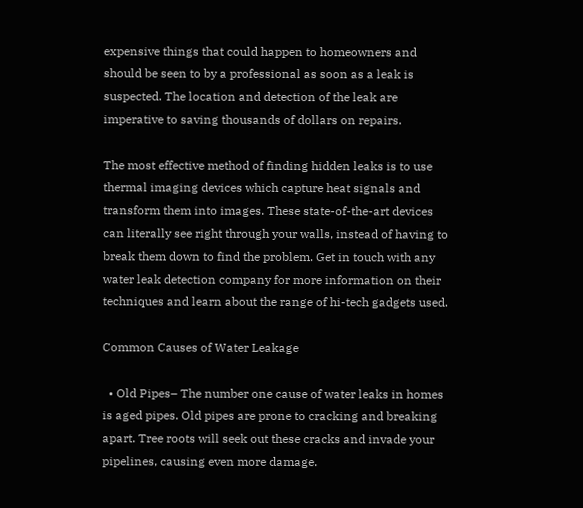expensive things that could happen to homeowners and should be seen to by a professional as soon as a leak is suspected. The location and detection of the leak are imperative to saving thousands of dollars on repairs.

The most effective method of finding hidden leaks is to use thermal imaging devices which capture heat signals and transform them into images. These state-of-the-art devices can literally see right through your walls, instead of having to break them down to find the problem. Get in touch with any water leak detection company for more information on their techniques and learn about the range of hi-tech gadgets used.

Common Causes of Water Leakage

  • Old Pipes– The number one cause of water leaks in homes is aged pipes. Old pipes are prone to cracking and breaking apart. Tree roots will seek out these cracks and invade your pipelines, causing even more damage.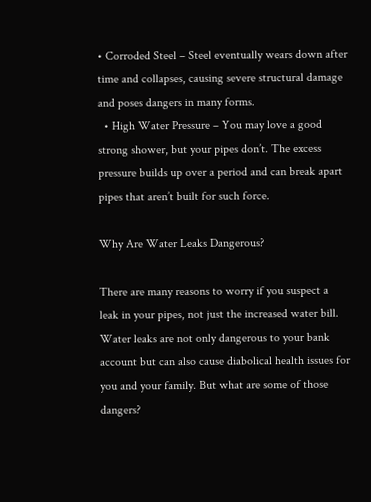• Corroded Steel – Steel eventually wears down after time and collapses, causing severe structural damage and poses dangers in many forms.
  • High Water Pressure – You may love a good strong shower, but your pipes don’t. The excess pressure builds up over a period and can break apart pipes that aren’t built for such force.

Why Are Water Leaks Dangerous?

There are many reasons to worry if you suspect a leak in your pipes, not just the increased water bill. Water leaks are not only dangerous to your bank account but can also cause diabolical health issues for you and your family. But what are some of those dangers?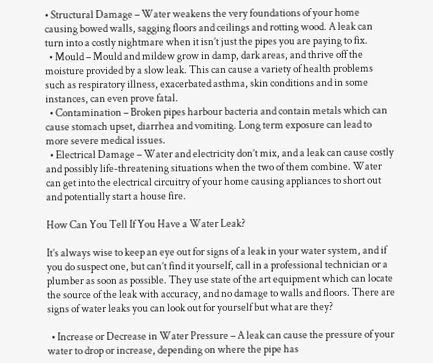• Structural Damage – Water weakens the very foundations of your home causing bowed walls, sagging floors and ceilings and rotting wood. A leak can turn into a costly nightmare when it isn’t just the pipes you are paying to fix.
  • Mould – Mould and mildew grow in damp, dark areas, and thrive off the moisture provided by a slow leak. This can cause a variety of health problems such as respiratory illness, exacerbated asthma, skin conditions and in some instances, can even prove fatal.
  • Contamination – Broken pipes harbour bacteria and contain metals which can cause stomach upset, diarrhea and vomiting. Long term exposure can lead to more severe medical issues.
  • Electrical Damage – Water and electricity don’t mix, and a leak can cause costly and possibly life-threatening situations when the two of them combine. Water can get into the electrical circuitry of your home causing appliances to short out and potentially start a house fire.

How Can You Tell If You Have a Water Leak?

It’s always wise to keep an eye out for signs of a leak in your water system, and if you do suspect one, but can’t find it yourself, call in a professional technician or a plumber as soon as possible. They use state of the art equipment which can locate the source of the leak with accuracy, and no damage to walls and floors. There are signs of water leaks you can look out for yourself but what are they?

  • Increase or Decrease in Water Pressure – A leak can cause the pressure of your water to drop or increase, depending on where the pipe has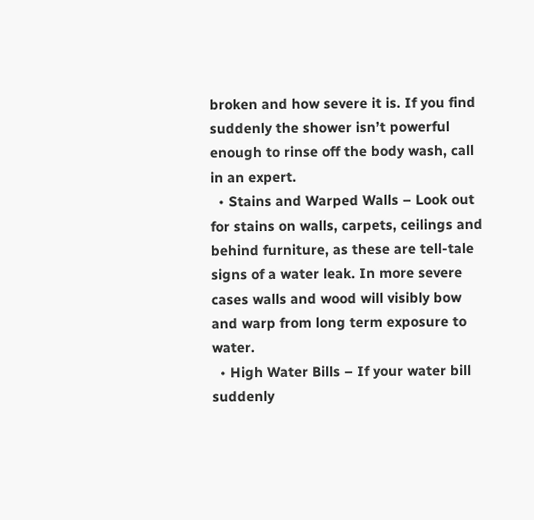broken and how severe it is. If you find suddenly the shower isn’t powerful enough to rinse off the body wash, call in an expert.
  • Stains and Warped Walls – Look out for stains on walls, carpets, ceilings and behind furniture, as these are tell-tale signs of a water leak. In more severe cases walls and wood will visibly bow and warp from long term exposure to water.
  • High Water Bills – If your water bill suddenly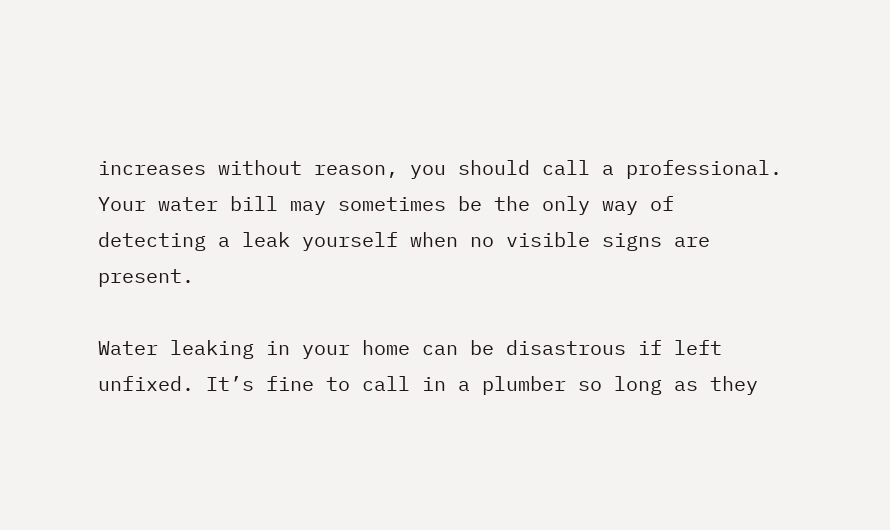increases without reason, you should call a professional. Your water bill may sometimes be the only way of detecting a leak yourself when no visible signs are present.

Water leaking in your home can be disastrous if left unfixed. It’s fine to call in a plumber so long as they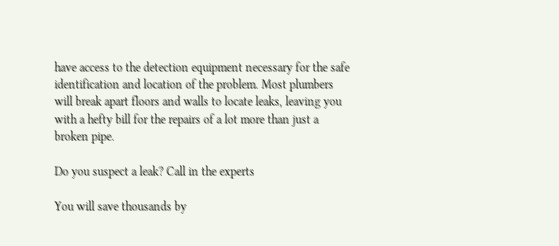have access to the detection equipment necessary for the safe identification and location of the problem. Most plumbers will break apart floors and walls to locate leaks, leaving you with a hefty bill for the repairs of a lot more than just a broken pipe.

Do you suspect a leak? Call in the experts

You will save thousands by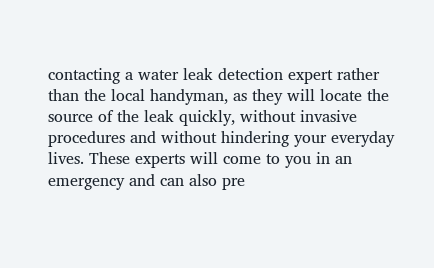contacting a water leak detection expert rather than the local handyman, as they will locate the source of the leak quickly, without invasive procedures and without hindering your everyday lives. These experts will come to you in an emergency and can also pre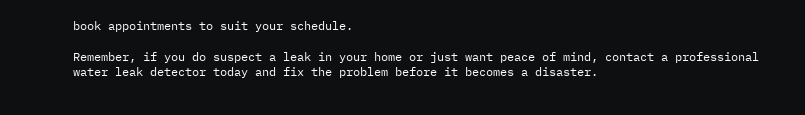book appointments to suit your schedule.

Remember, if you do suspect a leak in your home or just want peace of mind, contact a professional water leak detector today and fix the problem before it becomes a disaster.